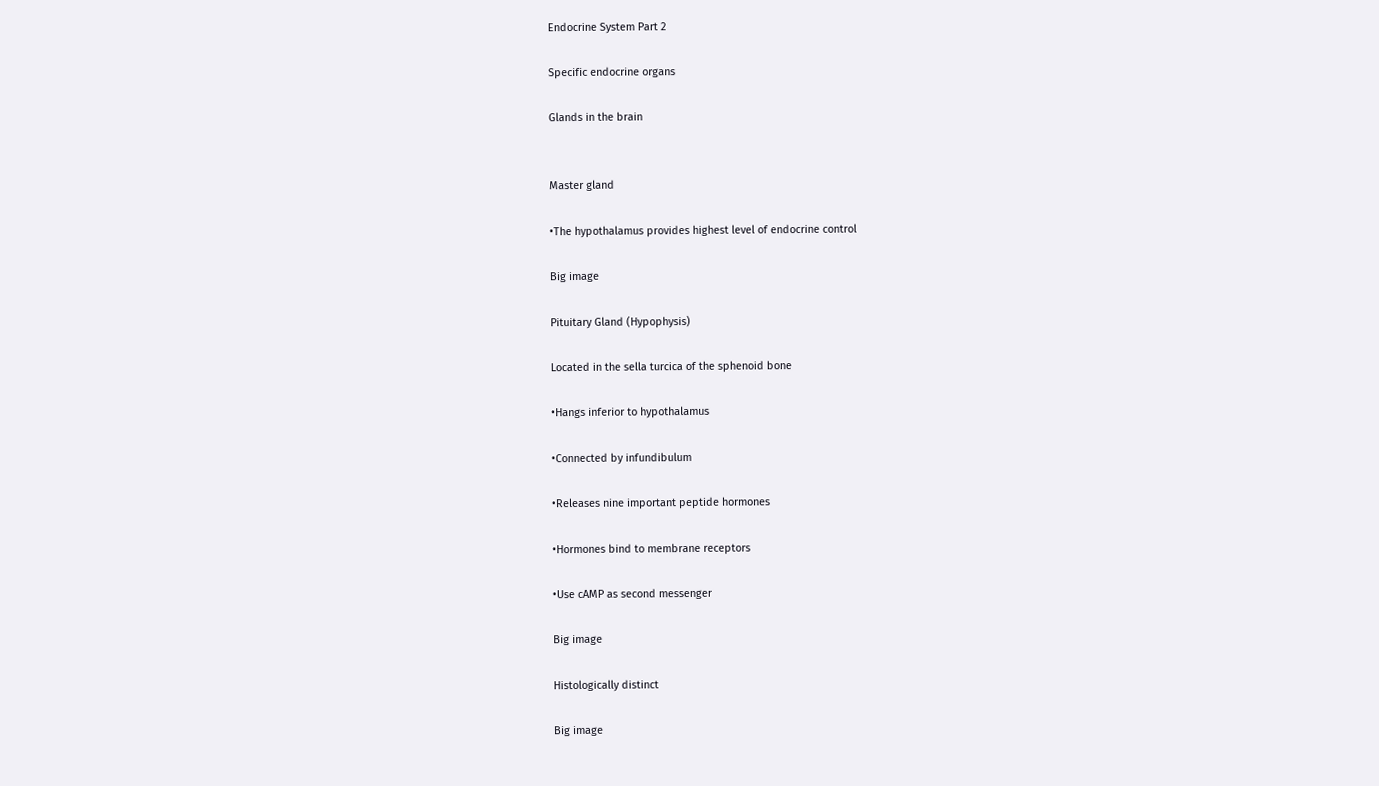Endocrine System Part 2

Specific endocrine organs

Glands in the brain


Master gland

•The hypothalamus provides highest level of endocrine control

Big image

Pituitary Gland (Hypophysis)

Located in the sella turcica of the sphenoid bone

•Hangs inferior to hypothalamus

•Connected by infundibulum

•Releases nine important peptide hormones

•Hormones bind to membrane receptors

•Use cAMP as second messenger

Big image

Histologically distinct

Big image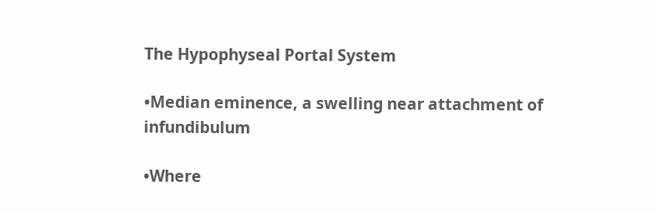The Hypophyseal Portal System

•Median eminence, a swelling near attachment of infundibulum

•Where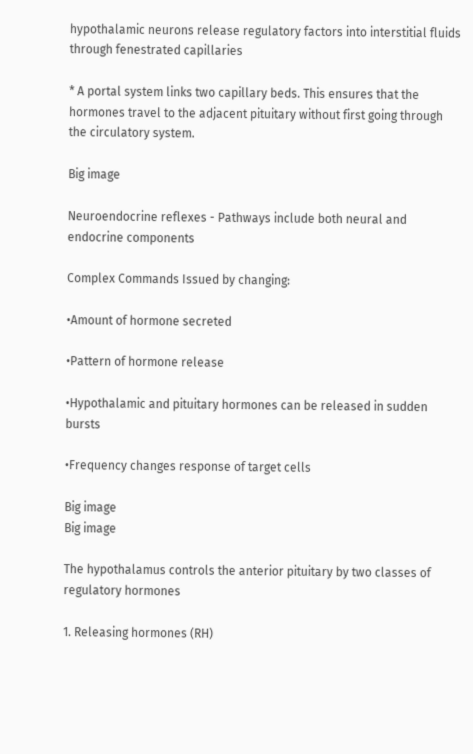hypothalamic neurons release regulatory factors into interstitial fluids through fenestrated capillaries

* A portal system links two capillary beds. This ensures that the hormones travel to the adjacent pituitary without first going through the circulatory system.

Big image

Neuroendocrine reflexes - Pathways include both neural and endocrine components

Complex Commands Issued by changing:

•Amount of hormone secreted

•Pattern of hormone release

•Hypothalamic and pituitary hormones can be released in sudden bursts

•Frequency changes response of target cells

Big image
Big image

The hypothalamus controls the anterior pituitary by two classes of regulatory hormones

1. Releasing hormones (RH)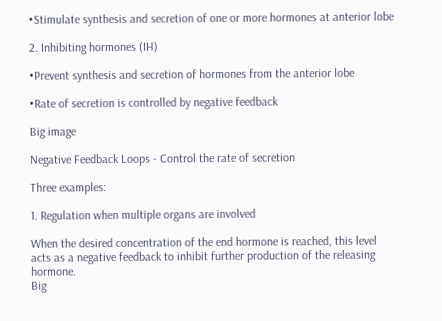•Stimulate synthesis and secretion of one or more hormones at anterior lobe

2. Inhibiting hormones (IH)

•Prevent synthesis and secretion of hormones from the anterior lobe

•Rate of secretion is controlled by negative feedback

Big image

Negative Feedback Loops - Control the rate of secretion

Three examples:

1. Regulation when multiple organs are involved

When the desired concentration of the end hormone is reached, this level acts as a negative feedback to inhibit further production of the releasing hormone.
Big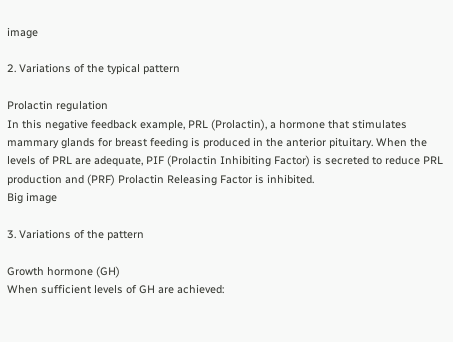image

2. Variations of the typical pattern

Prolactin regulation
In this negative feedback example, PRL (Prolactin), a hormone that stimulates mammary glands for breast feeding is produced in the anterior pituitary. When the levels of PRL are adequate, PIF (Prolactin Inhibiting Factor) is secreted to reduce PRL production and (PRF) Prolactin Releasing Factor is inhibited.
Big image

3. Variations of the pattern

Growth hormone (GH)
When sufficient levels of GH are achieved: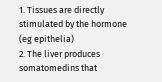1. Tissues are directly stimulated by the hormone (eg epithelia)
2. The liver produces somatomedins that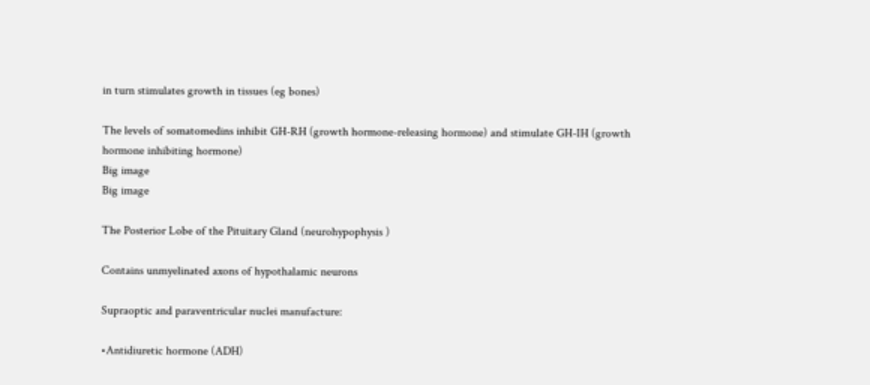in turn stimulates growth in tissues (eg bones)

The levels of somatomedins inhibit GH-RH (growth hormone-releasing hormone) and stimulate GH-IH (growth hormone inhibiting hormone)
Big image
Big image

The Posterior Lobe of the Pituitary Gland (neurohypophysis )

Contains unmyelinated axons of hypothalamic neurons

Supraoptic and paraventricular nuclei manufacture:

•Antidiuretic hormone (ADH)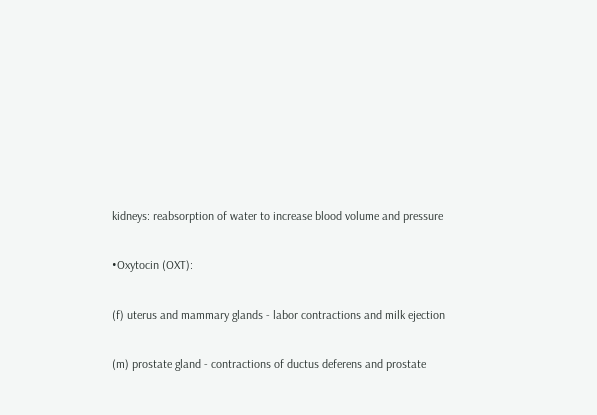kidneys: reabsorption of water to increase blood volume and pressure

•Oxytocin (OXT):

(f) uterus and mammary glands - labor contractions and milk ejection

(m) prostate gland - contractions of ductus deferens and prostate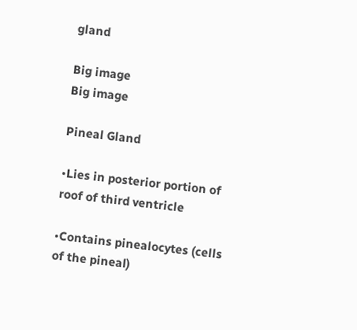gland

Big image
Big image

Pineal Gland

•Lies in posterior portion of roof of third ventricle

•Contains pinealocytes (cells of the pineal)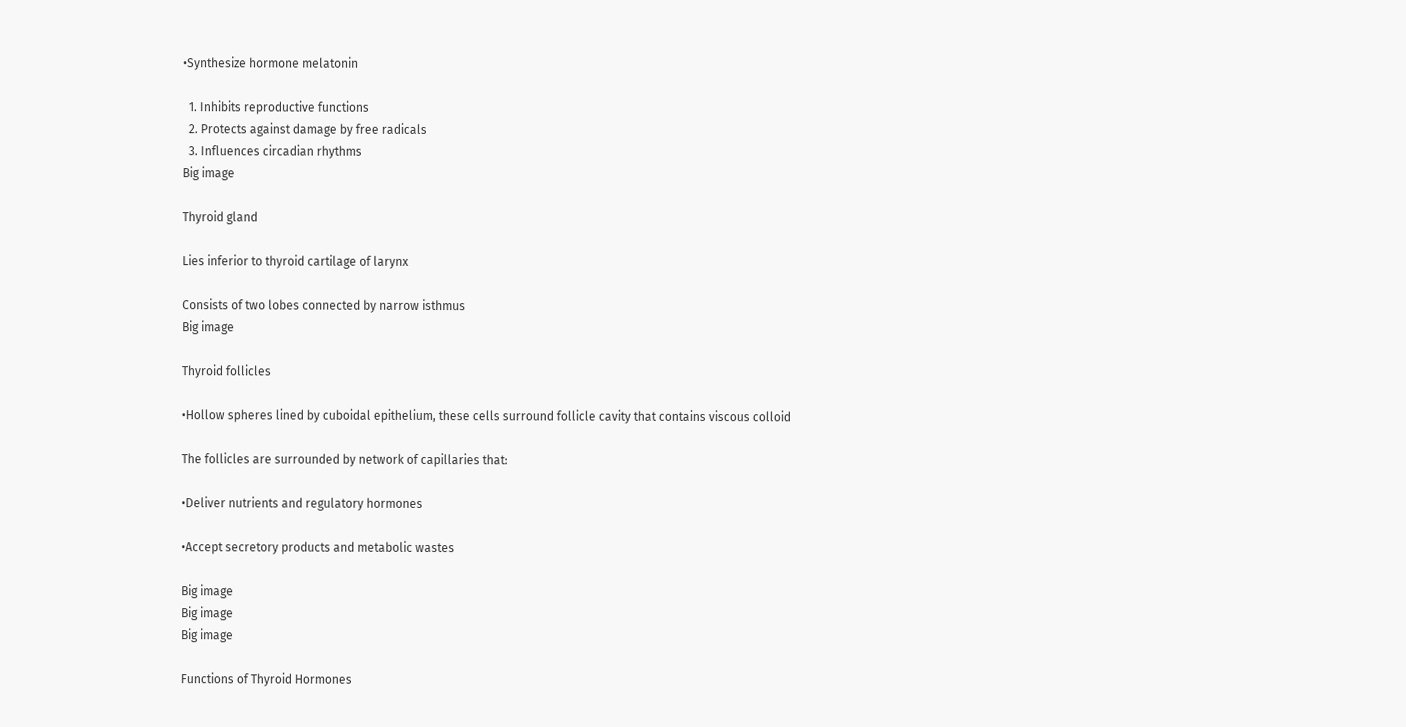•Synthesize hormone melatonin

  1. Inhibits reproductive functions
  2. Protects against damage by free radicals
  3. Influences circadian rhythms
Big image

Thyroid gland

Lies inferior to thyroid cartilage of larynx

Consists of two lobes connected by narrow isthmus
Big image

Thyroid follicles

•Hollow spheres lined by cuboidal epithelium, these cells surround follicle cavity that contains viscous colloid

The follicles are surrounded by network of capillaries that:

•Deliver nutrients and regulatory hormones

•Accept secretory products and metabolic wastes

Big image
Big image
Big image

Functions of Thyroid Hormones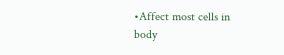•Affect most cells in body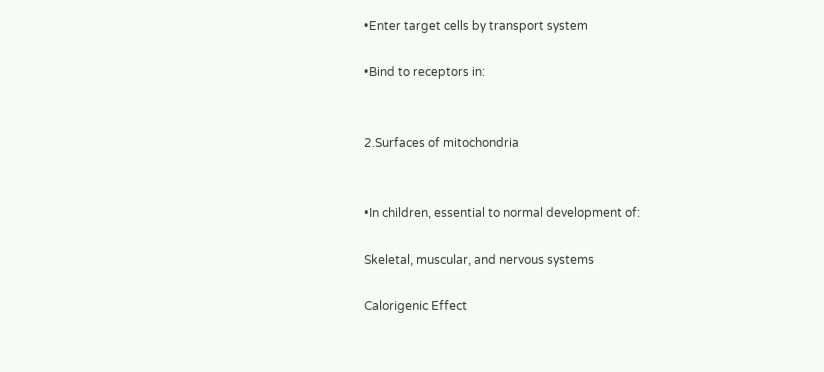•Enter target cells by transport system

•Bind to receptors in:


2.Surfaces of mitochondria


•In children, essential to normal development of:

Skeletal, muscular, and nervous systems

Calorigenic Effect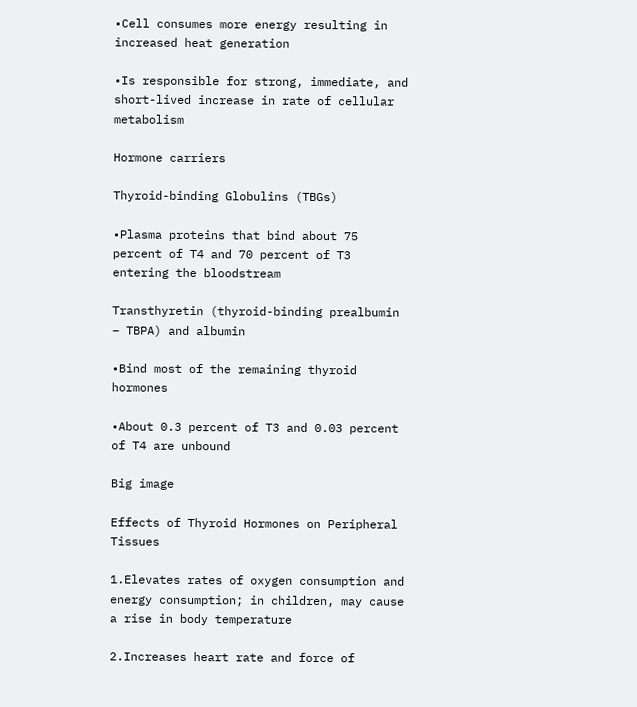•Cell consumes more energy resulting in increased heat generation

•Is responsible for strong, immediate, and short-lived increase in rate of cellular metabolism

Hormone carriers

Thyroid-binding Globulins (TBGs)

•Plasma proteins that bind about 75 percent of T4 and 70 percent of T3 entering the bloodstream

Transthyretin (thyroid-binding prealbumin – TBPA) and albumin

•Bind most of the remaining thyroid hormones

•About 0.3 percent of T3 and 0.03 percent of T4 are unbound

Big image

Effects of Thyroid Hormones on Peripheral Tissues

1.Elevates rates of oxygen consumption and energy consumption; in children, may cause a rise in body temperature

2.Increases heart rate and force of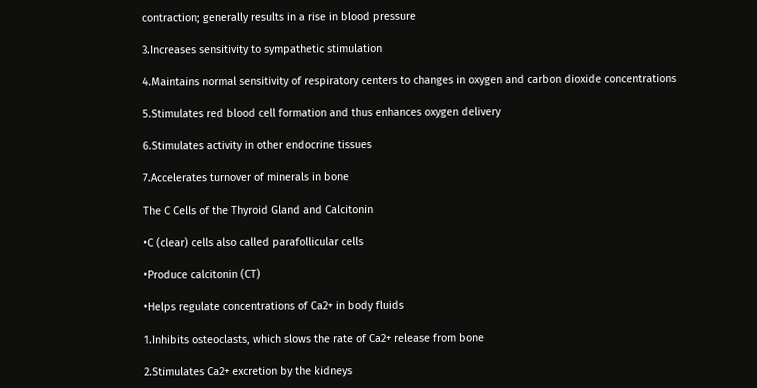contraction; generally results in a rise in blood pressure

3.Increases sensitivity to sympathetic stimulation

4.Maintains normal sensitivity of respiratory centers to changes in oxygen and carbon dioxide concentrations

5.Stimulates red blood cell formation and thus enhances oxygen delivery

6.Stimulates activity in other endocrine tissues

7.Accelerates turnover of minerals in bone

The C Cells of the Thyroid Gland and Calcitonin

•C (clear) cells also called parafollicular cells

•Produce calcitonin (CT)

•Helps regulate concentrations of Ca2+ in body fluids

1.Inhibits osteoclasts, which slows the rate of Ca2+ release from bone

2.Stimulates Ca2+ excretion by the kidneys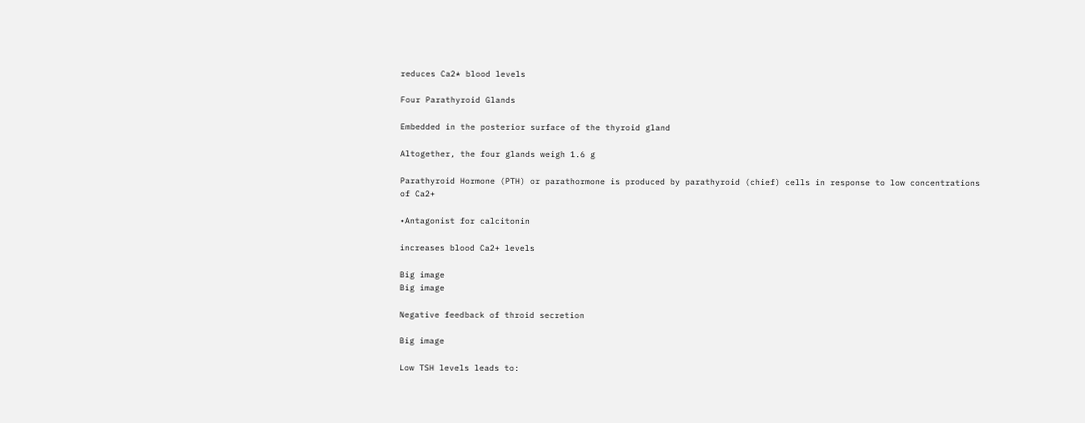reduces Ca2* blood levels

Four Parathyroid Glands

Embedded in the posterior surface of the thyroid gland

Altogether, the four glands weigh 1.6 g

Parathyroid Hormone (PTH) or parathormone is produced by parathyroid (chief) cells in response to low concentrations of Ca2+

•Antagonist for calcitonin

increases blood Ca2+ levels

Big image
Big image

Negative feedback of throid secretion

Big image

Low TSH levels leads to: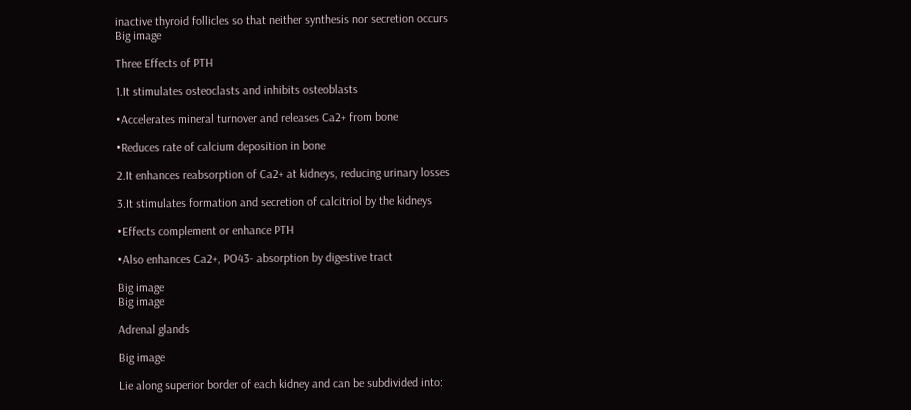inactive thyroid follicles so that neither synthesis nor secretion occurs
Big image

Three Effects of PTH

1.It stimulates osteoclasts and inhibits osteoblasts

•Accelerates mineral turnover and releases Ca2+ from bone

•Reduces rate of calcium deposition in bone

2.It enhances reabsorption of Ca2+ at kidneys, reducing urinary losses

3.It stimulates formation and secretion of calcitriol by the kidneys

•Effects complement or enhance PTH

•Also enhances Ca2+, PO43- absorption by digestive tract

Big image
Big image

Adrenal glands

Big image

Lie along superior border of each kidney and can be subdivided into: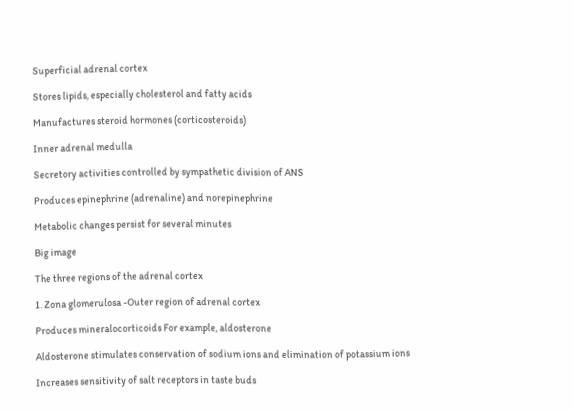Superficial adrenal cortex

Stores lipids, especially cholesterol and fatty acids

Manufactures steroid hormones (corticosteroids)

Inner adrenal medulla

Secretory activities controlled by sympathetic division of ANS

Produces epinephrine (adrenaline) and norepinephrine

Metabolic changes persist for several minutes

Big image

The three regions of the adrenal cortex

1. Zona glomerulosa -Outer region of adrenal cortex

Produces mineralocorticoids For example, aldosterone

Aldosterone stimulates conservation of sodium ions and elimination of potassium ions

Increases sensitivity of salt receptors in taste buds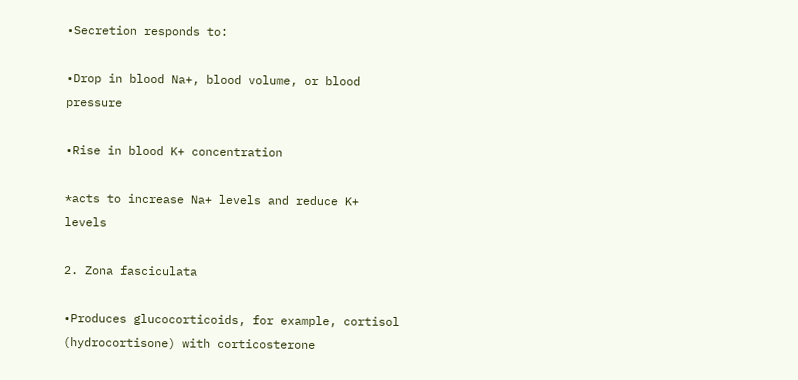•Secretion responds to:

•Drop in blood Na+, blood volume, or blood pressure

•Rise in blood K+ concentration

*acts to increase Na+ levels and reduce K+ levels

2. Zona fasciculata

•Produces glucocorticoids, for example, cortisol (hydrocortisone) with corticosterone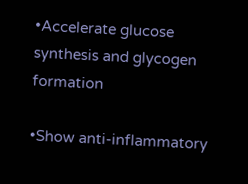•Accelerate glucose synthesis and glycogen formation

•Show anti-inflammatory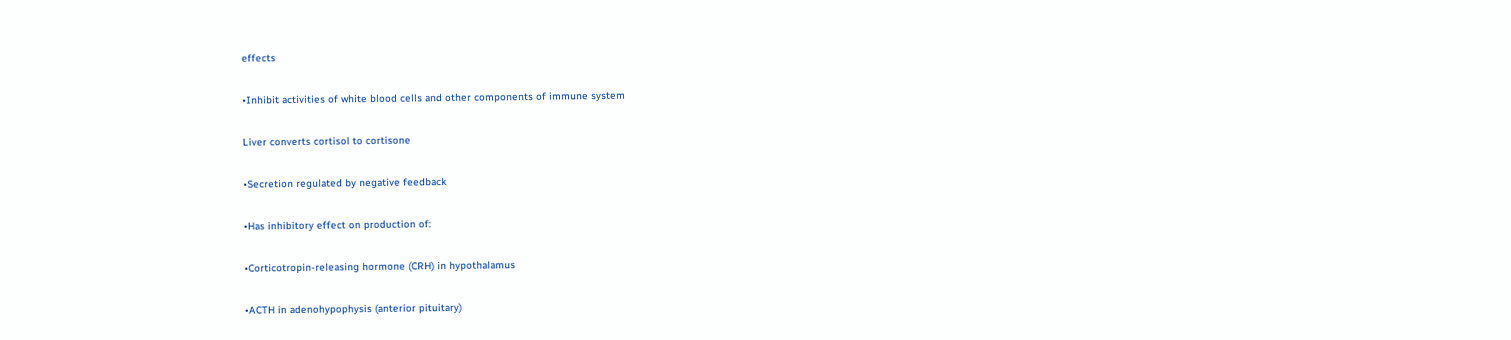effects

•Inhibit activities of white blood cells and other components of immune system

Liver converts cortisol to cortisone

•Secretion regulated by negative feedback

•Has inhibitory effect on production of:

•Corticotropin-releasing hormone (CRH) in hypothalamus

•ACTH in adenohypophysis (anterior pituitary)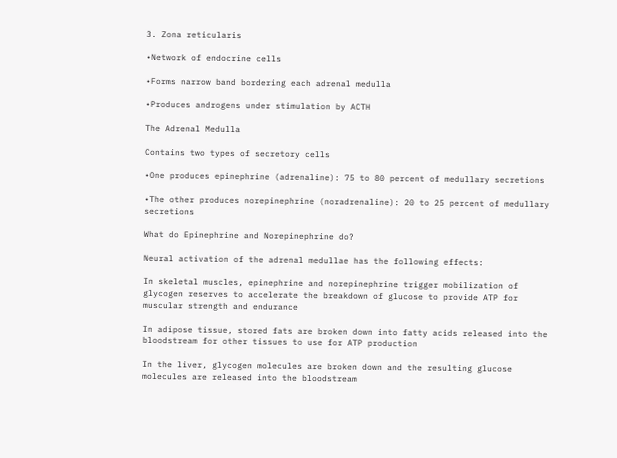3. Zona reticularis

•Network of endocrine cells

•Forms narrow band bordering each adrenal medulla

•Produces androgens under stimulation by ACTH

The Adrenal Medulla

Contains two types of secretory cells

•One produces epinephrine (adrenaline): 75 to 80 percent of medullary secretions

•The other produces norepinephrine (noradrenaline): 20 to 25 percent of medullary secretions

What do Epinephrine and Norepinephrine do?

Neural activation of the adrenal medullae has the following effects:

In skeletal muscles, epinephrine and norepinephrine trigger mobilization of glycogen reserves to accelerate the breakdown of glucose to provide ATP for muscular strength and endurance

In adipose tissue, stored fats are broken down into fatty acids released into the bloodstream for other tissues to use for ATP production

In the liver, glycogen molecules are broken down and the resulting glucose molecules are released into the bloodstream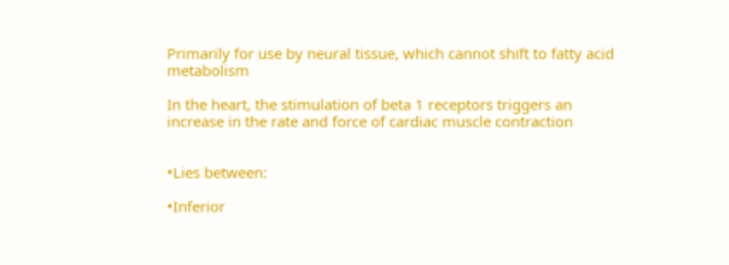Primarily for use by neural tissue, which cannot shift to fatty acid metabolism

In the heart, the stimulation of beta 1 receptors triggers an increase in the rate and force of cardiac muscle contraction


•Lies between:

•Inferior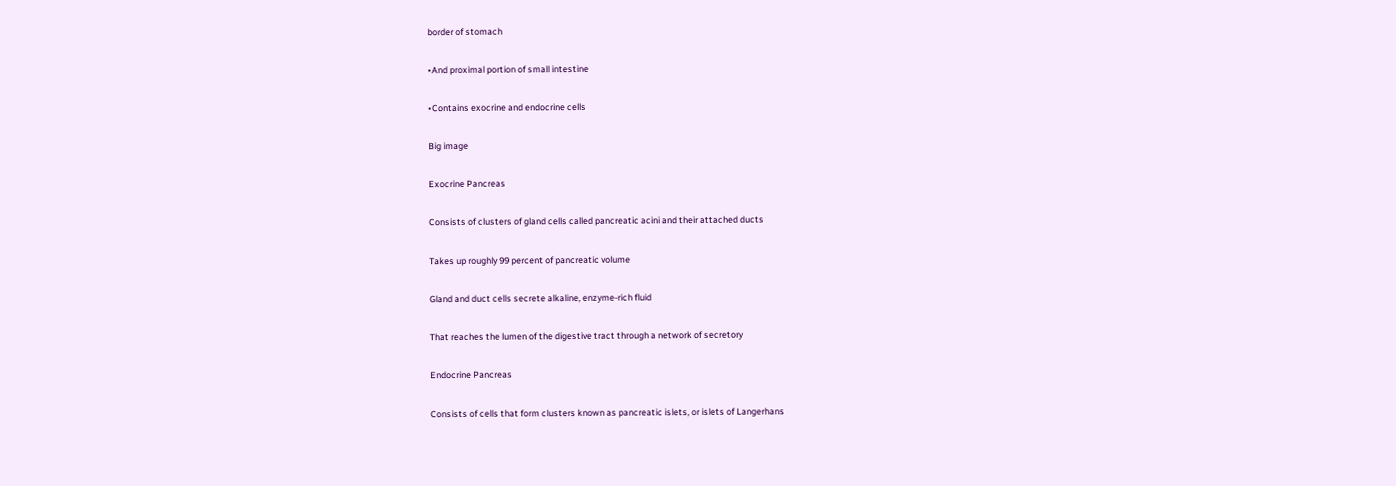border of stomach

•And proximal portion of small intestine

•Contains exocrine and endocrine cells

Big image

Exocrine Pancreas

Consists of clusters of gland cells called pancreatic acini and their attached ducts

Takes up roughly 99 percent of pancreatic volume

Gland and duct cells secrete alkaline, enzyme-rich fluid

That reaches the lumen of the digestive tract through a network of secretory

Endocrine Pancreas

Consists of cells that form clusters known as pancreatic islets, or islets of Langerhans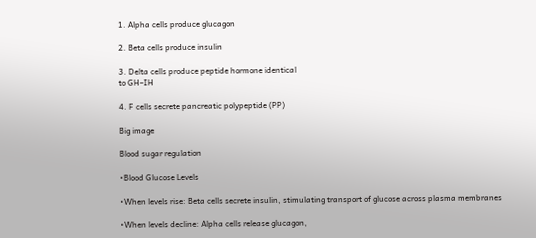1. Alpha cells produce glucagon

2. Beta cells produce insulin

3. Delta cells produce peptide hormone identical
to GH–IH

4. F cells secrete pancreatic polypeptide (PP)

Big image

Blood sugar regulation

•Blood Glucose Levels

•When levels rise: Beta cells secrete insulin, stimulating transport of glucose across plasma membranes

•When levels decline: Alpha cells release glucagon,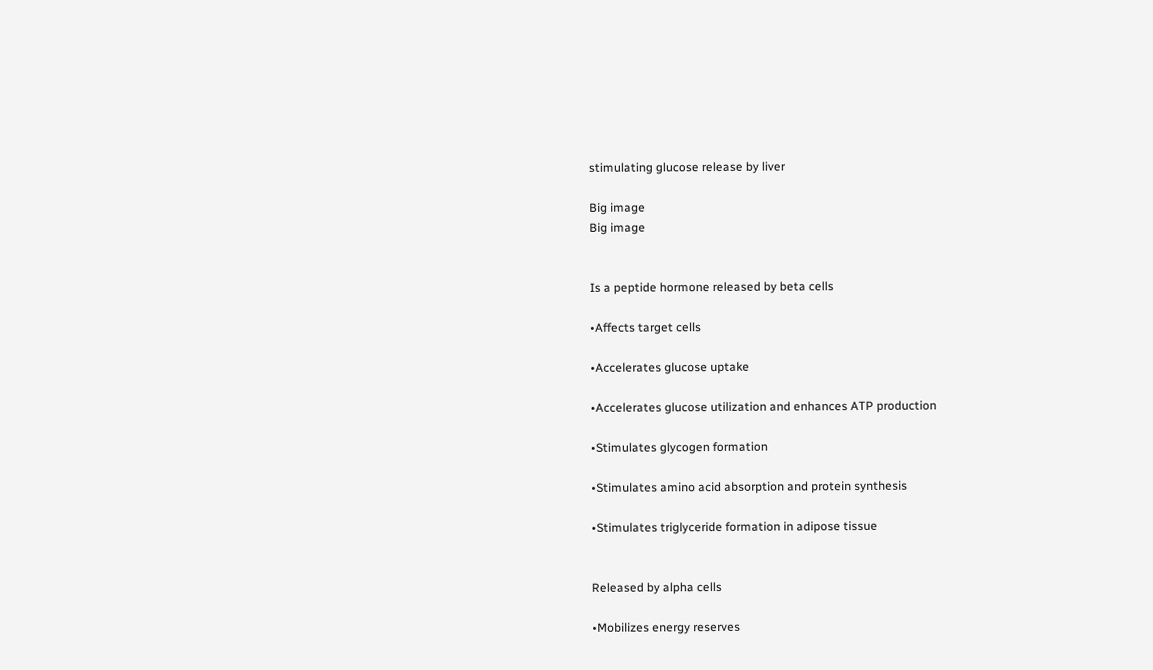stimulating glucose release by liver

Big image
Big image


Is a peptide hormone released by beta cells

•Affects target cells

•Accelerates glucose uptake

•Accelerates glucose utilization and enhances ATP production

•Stimulates glycogen formation

•Stimulates amino acid absorption and protein synthesis

•Stimulates triglyceride formation in adipose tissue


Released by alpha cells

•Mobilizes energy reserves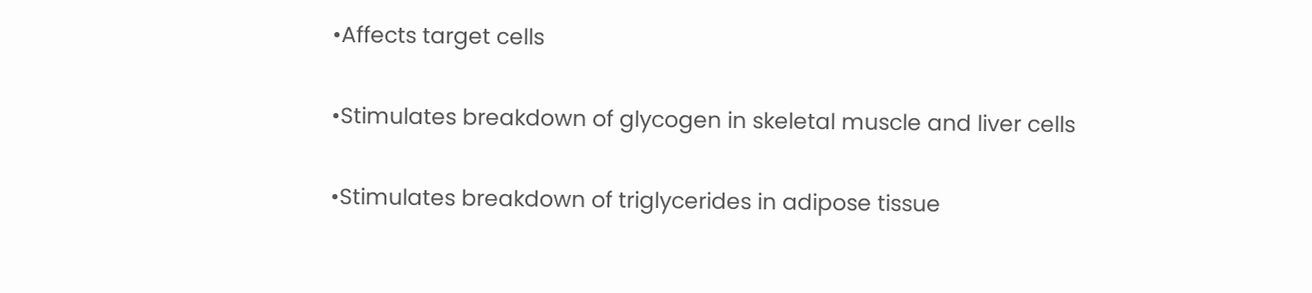•Affects target cells

•Stimulates breakdown of glycogen in skeletal muscle and liver cells

•Stimulates breakdown of triglycerides in adipose tissue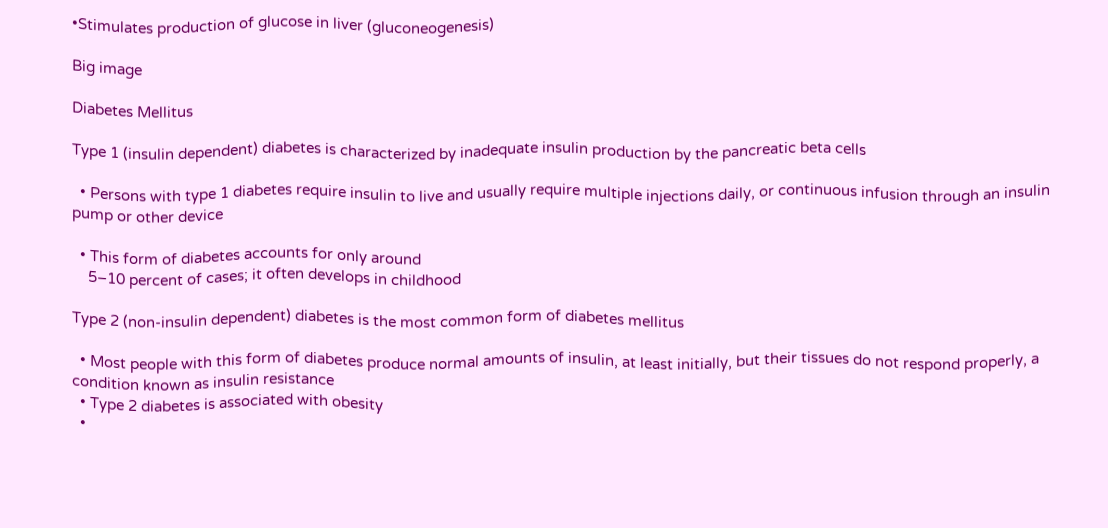•Stimulates production of glucose in liver (gluconeogenesis)

Big image

Diabetes Mellitus

Type 1 (insulin dependent) diabetes is characterized by inadequate insulin production by the pancreatic beta cells

  • Persons with type 1 diabetes require insulin to live and usually require multiple injections daily, or continuous infusion through an insulin pump or other device

  • This form of diabetes accounts for only around
    5–10 percent of cases; it often develops in childhood

Type 2 (non-insulin dependent) diabetes is the most common form of diabetes mellitus

  • Most people with this form of diabetes produce normal amounts of insulin, at least initially, but their tissues do not respond properly, a condition known as insulin resistance
  • Type 2 diabetes is associated with obesity
  •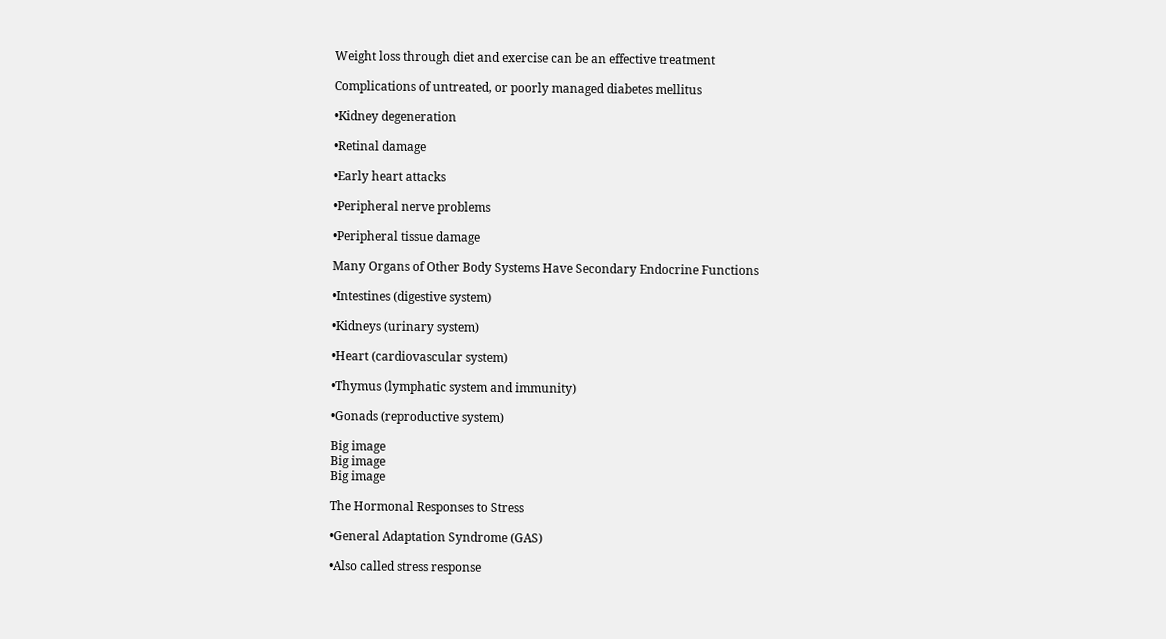Weight loss through diet and exercise can be an effective treatment

Complications of untreated, or poorly managed diabetes mellitus

•Kidney degeneration

•Retinal damage

•Early heart attacks

•Peripheral nerve problems

•Peripheral tissue damage

Many Organs of Other Body Systems Have Secondary Endocrine Functions

•Intestines (digestive system)

•Kidneys (urinary system)

•Heart (cardiovascular system)

•Thymus (lymphatic system and immunity)

•Gonads (reproductive system)

Big image
Big image
Big image

The Hormonal Responses to Stress

•General Adaptation Syndrome (GAS)

•Also called stress response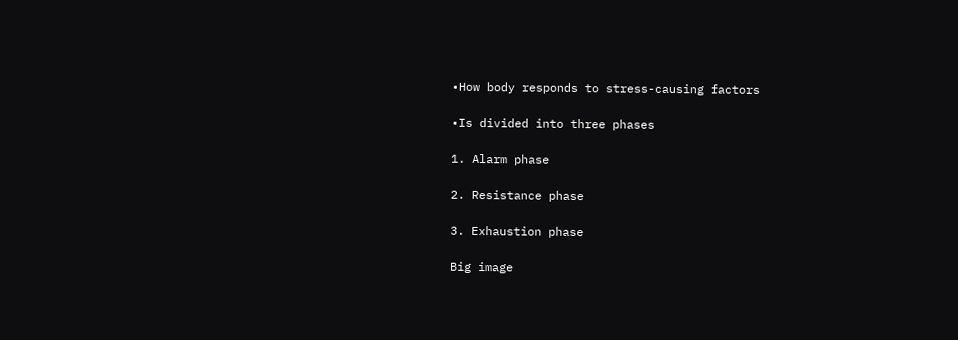•How body responds to stress-causing factors

•Is divided into three phases

1. Alarm phase

2. Resistance phase

3. Exhaustion phase

Big image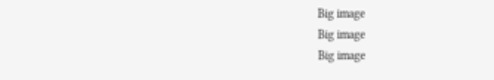Big image
Big image
Big image